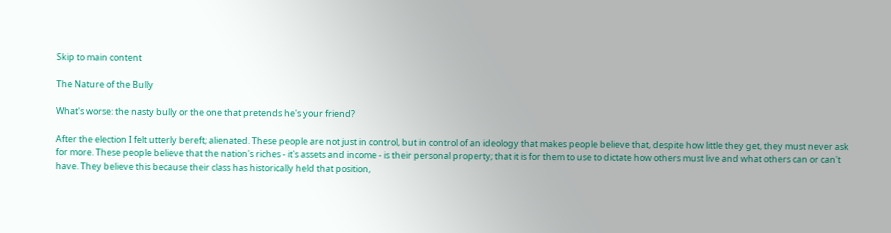Skip to main content

The Nature of the Bully

What's worse: the nasty bully or the one that pretends he's your friend?

After the election I felt utterly bereft; alienated. These people are not just in control, but in control of an ideology that makes people believe that, despite how little they get, they must never ask for more. These people believe that the nation's riches - it's assets and income - is their personal property; that it is for them to use to dictate how others must live and what others can or can't have. They believe this because their class has historically held that position,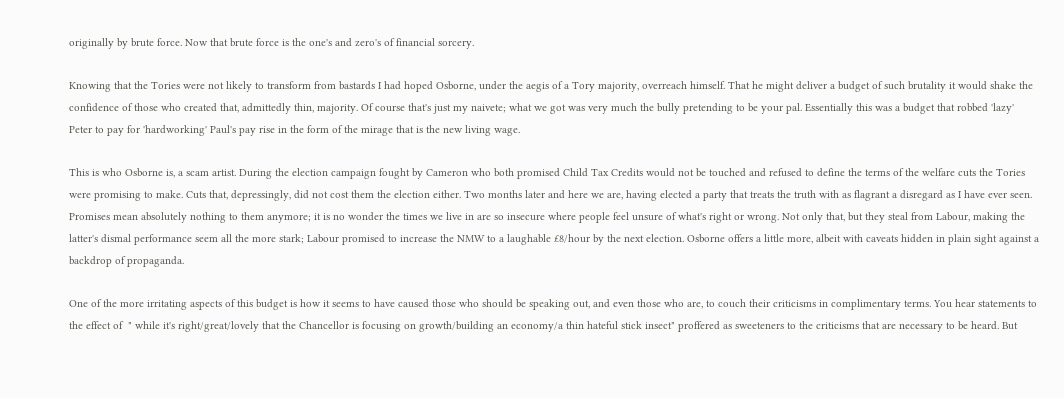originally by brute force. Now that brute force is the one's and zero's of financial sorcery.

Knowing that the Tories were not likely to transform from bastards I had hoped Osborne, under the aegis of a Tory majority, overreach himself. That he might deliver a budget of such brutality it would shake the confidence of those who created that, admittedly thin, majority. Of course that's just my naivete; what we got was very much the bully pretending to be your pal. Essentially this was a budget that robbed 'lazy' Peter to pay for 'hardworking' Paul's pay rise in the form of the mirage that is the new living wage.

This is who Osborne is, a scam artist. During the election campaign fought by Cameron who both promised Child Tax Credits would not be touched and refused to define the terms of the welfare cuts the Tories were promising to make. Cuts that, depressingly, did not cost them the election either. Two months later and here we are, having elected a party that treats the truth with as flagrant a disregard as I have ever seen. Promises mean absolutely nothing to them anymore; it is no wonder the times we live in are so insecure where people feel unsure of what's right or wrong. Not only that, but they steal from Labour, making the latter's dismal performance seem all the more stark; Labour promised to increase the NMW to a laughable £8/hour by the next election. Osborne offers a little more, albeit with caveats hidden in plain sight against a backdrop of propaganda.

One of the more irritating aspects of this budget is how it seems to have caused those who should be speaking out, and even those who are, to couch their criticisms in complimentary terms. You hear statements to the effect of  " while it's right/great/lovely that the Chancellor is focusing on growth/building an economy/a thin hateful stick insect" proffered as sweeteners to the criticisms that are necessary to be heard. But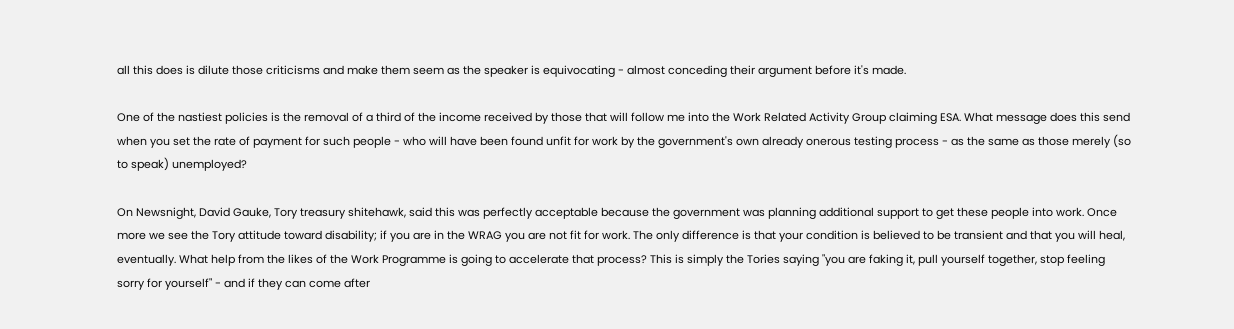all this does is dilute those criticisms and make them seem as the speaker is equivocating - almost conceding their argument before it's made.

One of the nastiest policies is the removal of a third of the income received by those that will follow me into the Work Related Activity Group claiming ESA. What message does this send when you set the rate of payment for such people - who will have been found unfit for work by the government's own already onerous testing process - as the same as those merely (so to speak) unemployed?

On Newsnight, David Gauke, Tory treasury shitehawk, said this was perfectly acceptable because the government was planning additional support to get these people into work. Once more we see the Tory attitude toward disability; if you are in the WRAG you are not fit for work. The only difference is that your condition is believed to be transient and that you will heal, eventually. What help from the likes of the Work Programme is going to accelerate that process? This is simply the Tories saying "you are faking it, pull yourself together, stop feeling sorry for yourself" - and if they can come after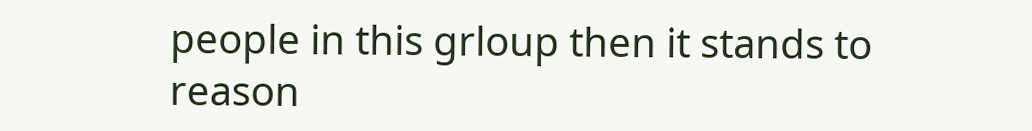people in this grloup then it stands to reason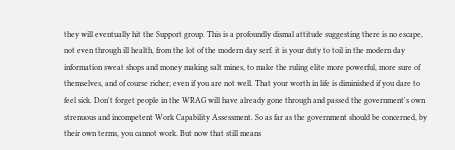they will eventually hit the Support group. This is a profoundly dismal attitude suggesting there is no escape, not even through ill health, from the lot of the modern day serf. it is your duty to toil in the modern day information sweat shops and money making salt mines, to make the ruling elite more powerful, more sure of themselves, and of course richer; even if you are not well. That your worth in life is diminished if you dare to feel sick. Don't forget people in the WRAG will have already gone through and passed the government's own strenuous and incompetent Work Capability Assessment. So as far as the government should be concerned, by their own terms, you cannot work. But now that still means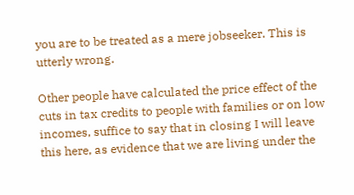you are to be treated as a mere jobseeker. This is utterly wrong.

Other people have calculated the price effect of the cuts in tax credits to people with families or on low incomes, suffice to say that in closing I will leave this here, as evidence that we are living under the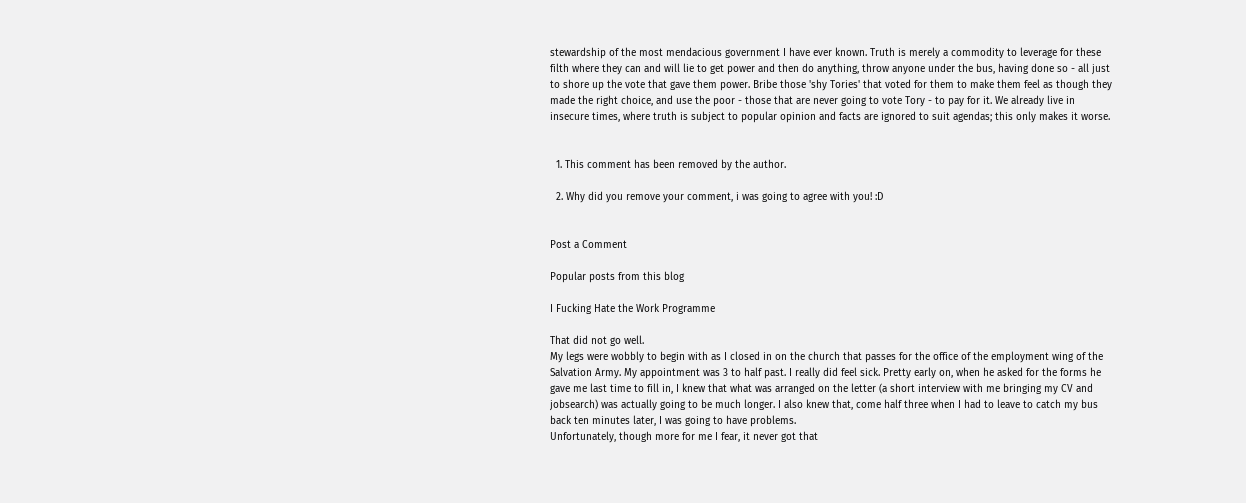stewardship of the most mendacious government I have ever known. Truth is merely a commodity to leverage for these filth where they can and will lie to get power and then do anything, throw anyone under the bus, having done so - all just to shore up the vote that gave them power. Bribe those 'shy Tories' that voted for them to make them feel as though they made the right choice, and use the poor - those that are never going to vote Tory - to pay for it. We already live in insecure times, where truth is subject to popular opinion and facts are ignored to suit agendas; this only makes it worse.


  1. This comment has been removed by the author.

  2. Why did you remove your comment, i was going to agree with you! :D


Post a Comment

Popular posts from this blog

I Fucking Hate the Work Programme

That did not go well.
My legs were wobbly to begin with as I closed in on the church that passes for the office of the employment wing of the Salvation Army. My appointment was 3 to half past. I really did feel sick. Pretty early on, when he asked for the forms he gave me last time to fill in, I knew that what was arranged on the letter (a short interview with me bringing my CV and jobsearch) was actually going to be much longer. I also knew that, come half three when I had to leave to catch my bus back ten minutes later, I was going to have problems.
Unfortunately, though more for me I fear, it never got that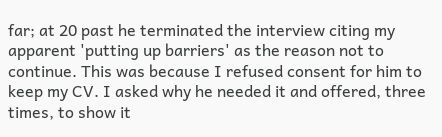far; at 20 past he terminated the interview citing my apparent 'putting up barriers' as the reason not to continue. This was because I refused consent for him to keep my CV. I asked why he needed it and offered, three times, to show it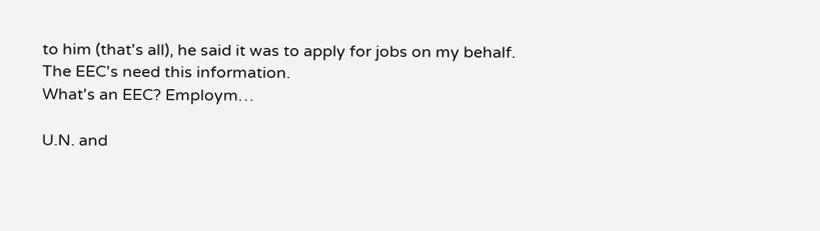to him (that's all), he said it was to apply for jobs on my behalf. The EEC's need this information.
What's an EEC? Employm…

U.N. and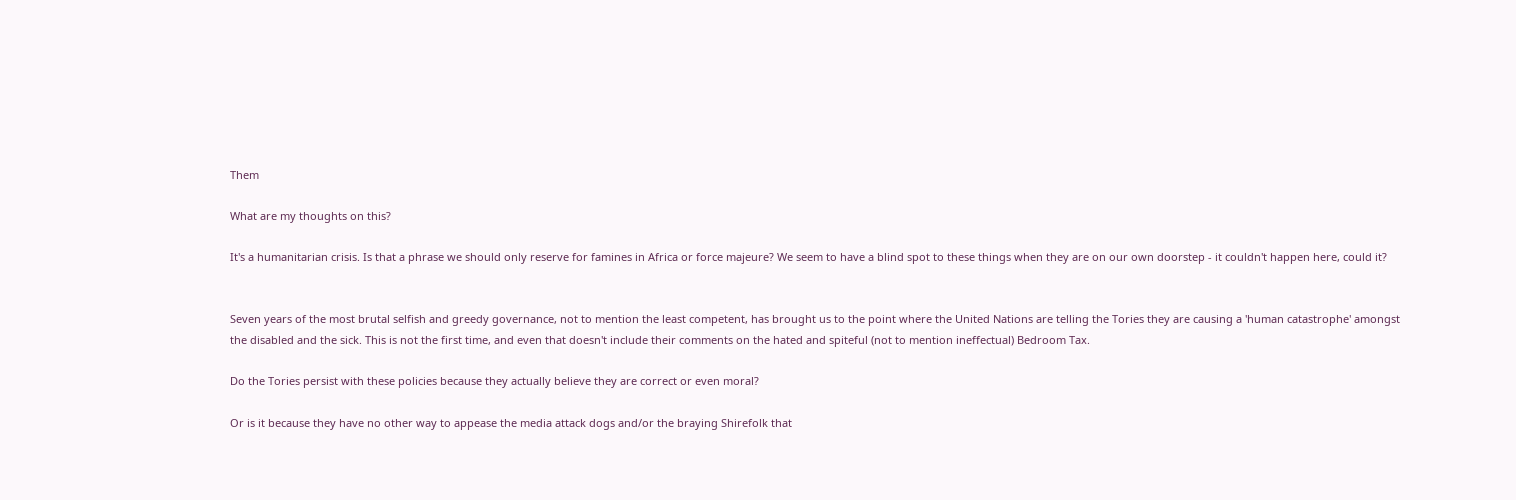Them

What are my thoughts on this?

It's a humanitarian crisis. Is that a phrase we should only reserve for famines in Africa or force majeure? We seem to have a blind spot to these things when they are on our own doorstep - it couldn't happen here, could it?


Seven years of the most brutal selfish and greedy governance, not to mention the least competent, has brought us to the point where the United Nations are telling the Tories they are causing a 'human catastrophe' amongst the disabled and the sick. This is not the first time, and even that doesn't include their comments on the hated and spiteful (not to mention ineffectual) Bedroom Tax.

Do the Tories persist with these policies because they actually believe they are correct or even moral?

Or is it because they have no other way to appease the media attack dogs and/or the braying Shirefolk that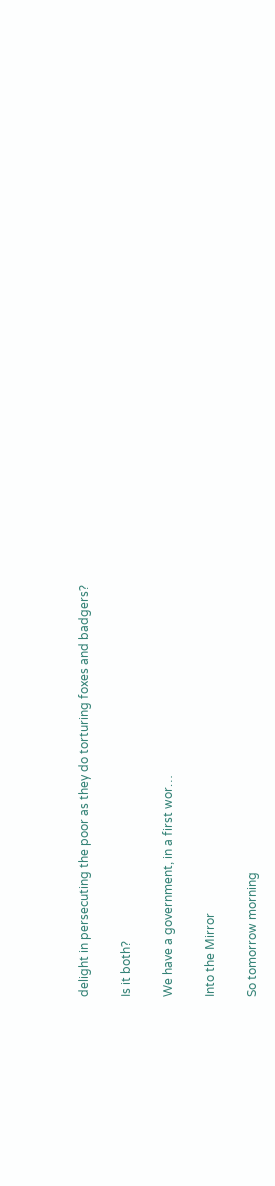delight in persecuting the poor as they do torturing foxes and badgers?

Is it both?

We have a government, in a first wor…

Into the Mirror

So tomorrow morning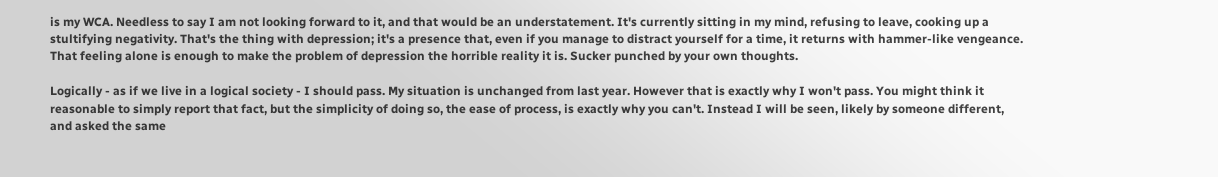is my WCA. Needless to say I am not looking forward to it, and that would be an understatement. It's currently sitting in my mind, refusing to leave, cooking up a stultifying negativity. That's the thing with depression; it's a presence that, even if you manage to distract yourself for a time, it returns with hammer-like vengeance. That feeling alone is enough to make the problem of depression the horrible reality it is. Sucker punched by your own thoughts.

Logically - as if we live in a logical society - I should pass. My situation is unchanged from last year. However that is exactly why I won't pass. You might think it reasonable to simply report that fact, but the simplicity of doing so, the ease of process, is exactly why you can't. Instead I will be seen, likely by someone different, and asked the same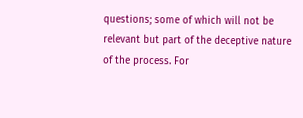questions; some of which will not be relevant but part of the deceptive nature of the process. For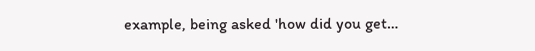example, being asked 'how did you get…